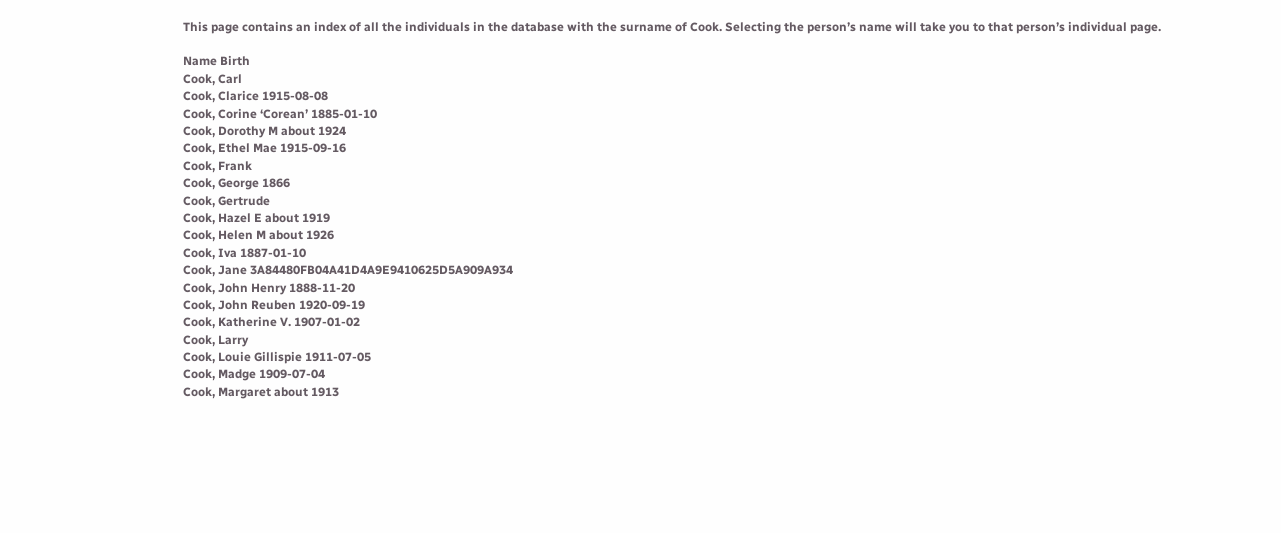This page contains an index of all the individuals in the database with the surname of Cook. Selecting the person’s name will take you to that person’s individual page.

Name Birth
Cook, Carl
Cook, Clarice 1915-08-08
Cook, Corine ‘Corean’ 1885-01-10
Cook, Dorothy M about 1924
Cook, Ethel Mae 1915-09-16
Cook, Frank
Cook, George 1866
Cook, Gertrude
Cook, Hazel E about 1919
Cook, Helen M about 1926
Cook, Iva 1887-01-10
Cook, Jane 3A84480FB04A41D4A9E9410625D5A909A934
Cook, John Henry 1888-11-20
Cook, John Reuben 1920-09-19
Cook, Katherine V. 1907-01-02
Cook, Larry
Cook, Louie Gillispie 1911-07-05
Cook, Madge 1909-07-04
Cook, Margaret about 1913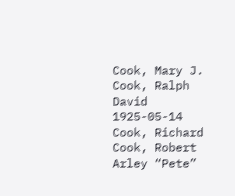Cook, Mary J.
Cook, Ralph David 1925-05-14
Cook, Richard
Cook, Robert Arley “Pete”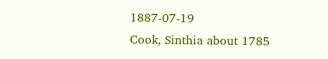1887-07-19
Cook, Sinthia about 1785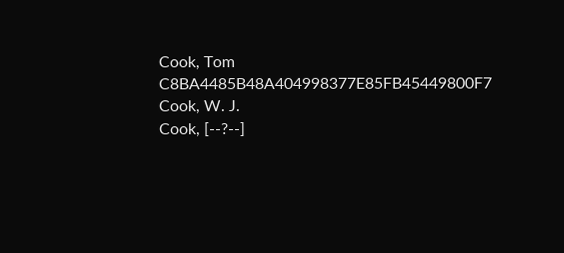Cook, Tom C8BA4485B48A404998377E85FB45449800F7
Cook, W. J.
Cook, [--?--]